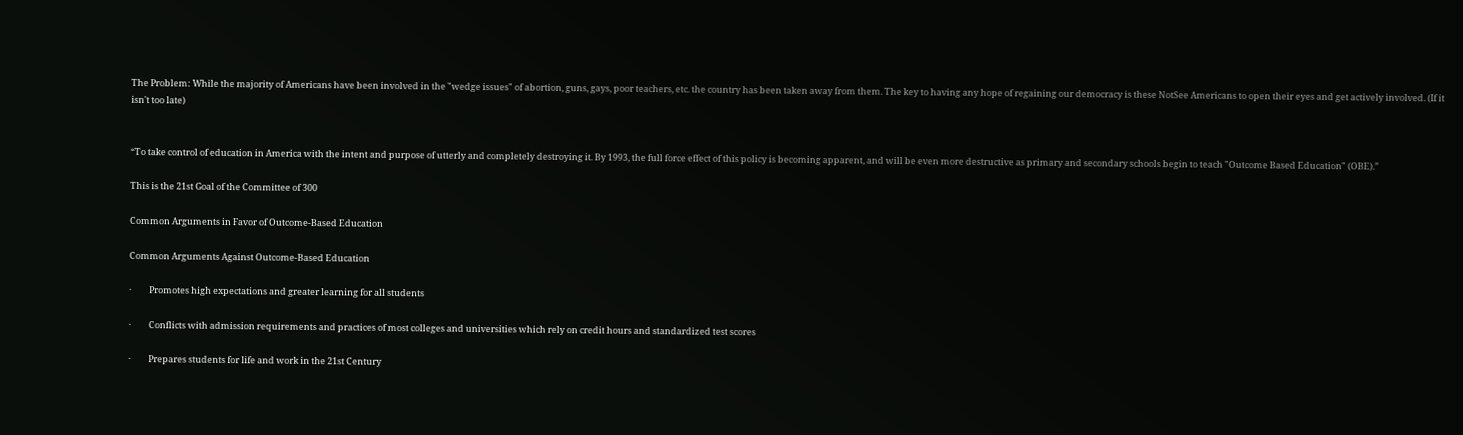The Problem: While the majority of Americans have been involved in the "wedge issues" of abortion, guns, gays, poor teachers, etc. the country has been taken away from them. The key to having any hope of regaining our democracy is these NotSee Americans to open their eyes and get actively involved. (If it isn't too late)


“To take control of education in America with the intent and purpose of utterly and completely destroying it. By 1993, the full force effect of this policy is becoming apparent, and will be even more destructive as primary and secondary schools begin to teach "Outcome Based Education" (OBE).”

This is the 21st Goal of the Committee of 300

Common Arguments in Favor of Outcome-Based Education

Common Arguments Against Outcome-Based Education

·         Promotes high expectations and greater learning for all students

·         Conflicts with admission requirements and practices of most colleges and universities which rely on credit hours and standardized test scores

·         Prepares students for life and work in the 21st Century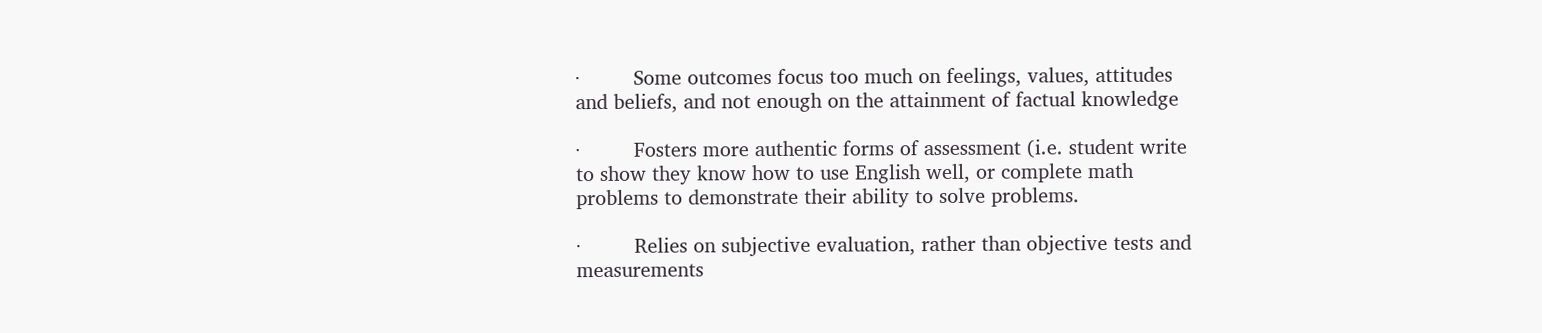·         Some outcomes focus too much on feelings, values, attitudes and beliefs, and not enough on the attainment of factual knowledge

·         Fosters more authentic forms of assessment (i.e. student write to show they know how to use English well, or complete math problems to demonstrate their ability to solve problems.

·         Relies on subjective evaluation, rather than objective tests and measurements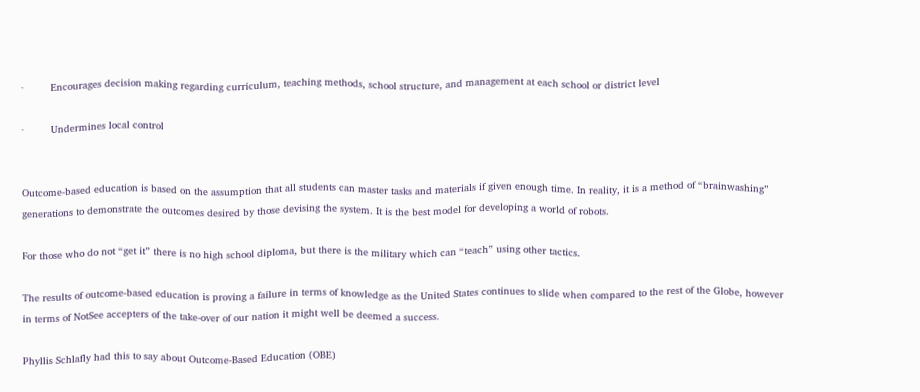·         Encourages decision making regarding curriculum, teaching methods, school structure, and management at each school or district level

·         Undermines local control


Outcome-based education is based on the assumption that all students can master tasks and materials if given enough time. In reality, it is a method of “brainwashing” generations to demonstrate the outcomes desired by those devising the system. It is the best model for developing a world of robots.

For those who do not “get it” there is no high school diploma, but there is the military which can “teach” using other tactics.

The results of outcome-based education is proving a failure in terms of knowledge as the United States continues to slide when compared to the rest of the Globe, however in terms of NotSee accepters of the take-over of our nation it might well be deemed a success.

Phyllis Schlafly had this to say about Outcome-Based Education (OBE)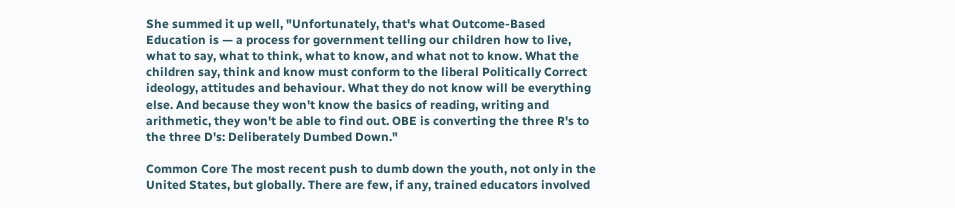She summed it up well, "Unfortunately, that's what Outcome-Based Education is — a process for government telling our children how to live, what to say, what to think, what to know, and what not to know. What the children say, think and know must conform to the liberal Politically Correct ideology, attitudes and behaviour. What they do not know will be everything else. And because they won't know the basics of reading, writing and arithmetic, they won't be able to find out. OBE is converting the three R's to the three D's: Deliberately Dumbed Down."

Common Core The most recent push to dumb down the youth, not only in the United States, but globally. There are few, if any, trained educators involved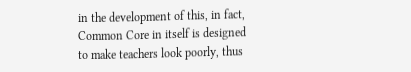in the development of this, in fact, Common Core in itself is designed to make teachers look poorly, thus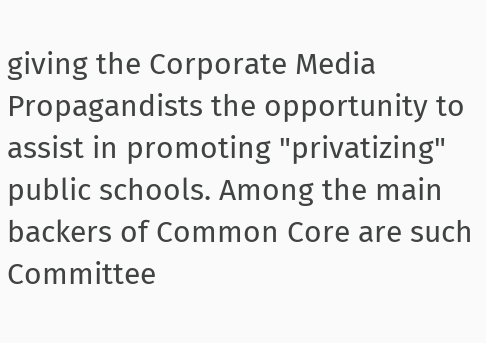giving the Corporate Media Propagandists the opportunity to assist in promoting "privatizing" public schools. Among the main backers of Common Core are such Committee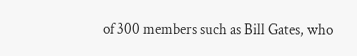of 300 members such as Bill Gates, who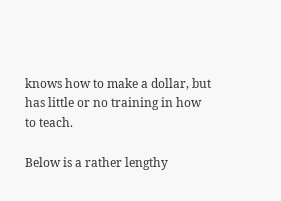knows how to make a dollar, but has little or no training in how to teach.

Below is a rather lengthy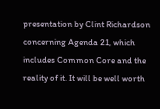presentation by Clint Richardson concerning Agenda 21, which includes Common Core and the reality of it. It will be well worth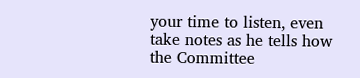your time to listen, even take notes as he tells how the Committee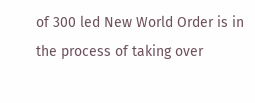of 300 led New World Order is in the process of taking over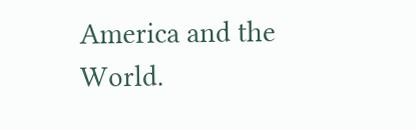America and the World.